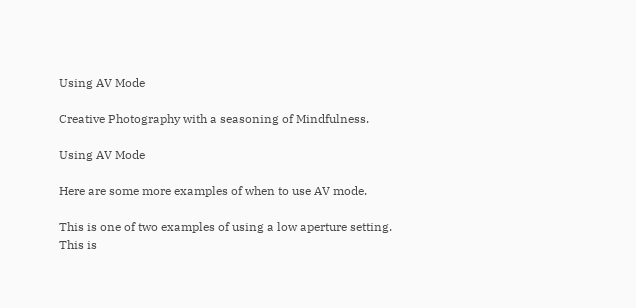Using AV Mode

Creative Photography with a seasoning of Mindfulness.

Using AV Mode

Here are some more examples of when to use AV mode.

This is one of two examples of using a low aperture setting.
This is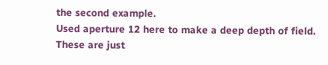the second example.
Used aperture 12 here to make a deep depth of field.
These are just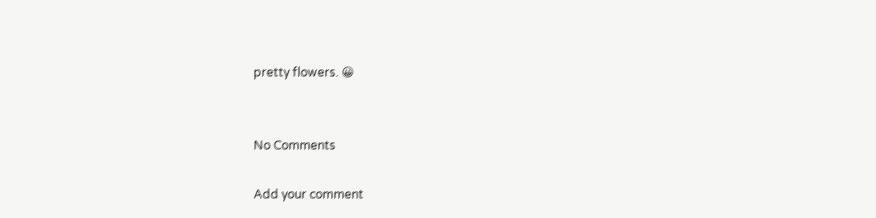pretty flowers. 😀


No Comments

Add your comment